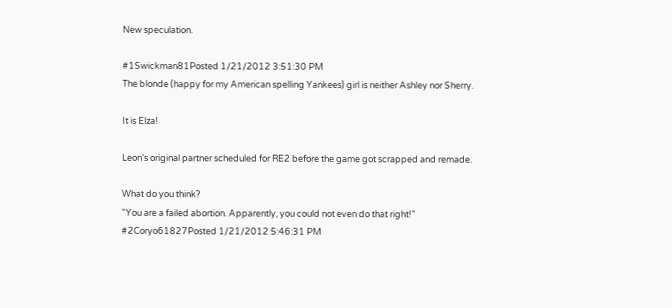New speculation.

#1Swickman81Posted 1/21/2012 3:51:30 PM
The blonde (happy for my American spelling Yankees) girl is neither Ashley nor Sherry.

It is Elza!

Leon's original partner scheduled for RE2 before the game got scrapped and remade.

What do you think?
"You are a failed abortion. Apparently, you could not even do that right!"
#2Coryo61827Posted 1/21/2012 5:46:31 PM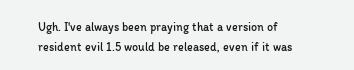Ugh. I've always been praying that a version of resident evil 1.5 would be released, even if it was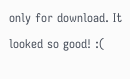only for download. It looked so good! :(